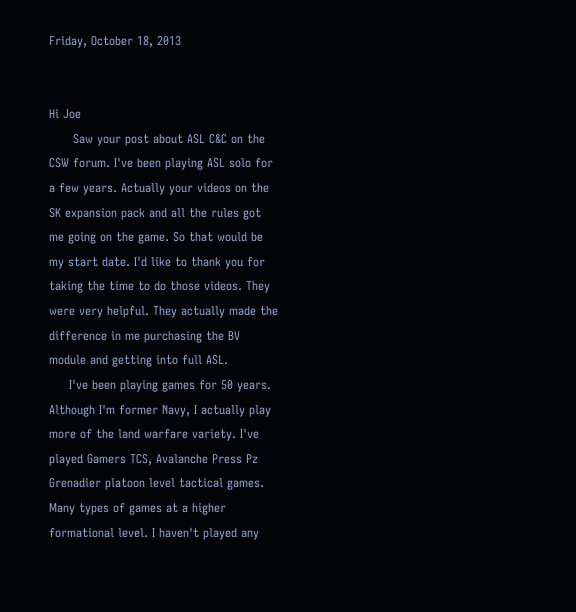Friday, October 18, 2013


Hi Joe
      Saw your post about ASL C&C on the CSW forum. I've been playing ASL solo for a few years. Actually your videos on the SK expansion pack and all the rules got me going on the game. So that would be my start date. I'd like to thank you for taking the time to do those videos. They were very helpful. They actually made the difference in me purchasing the BV module and getting into full ASL.
     I've been playing games for 50 years. Although I'm former Navy, I actually play more of the land warfare variety. I've played Gamers TCS, Avalanche Press Pz Grenadier platoon level tactical games. Many types of games at a higher formational level. I haven't played any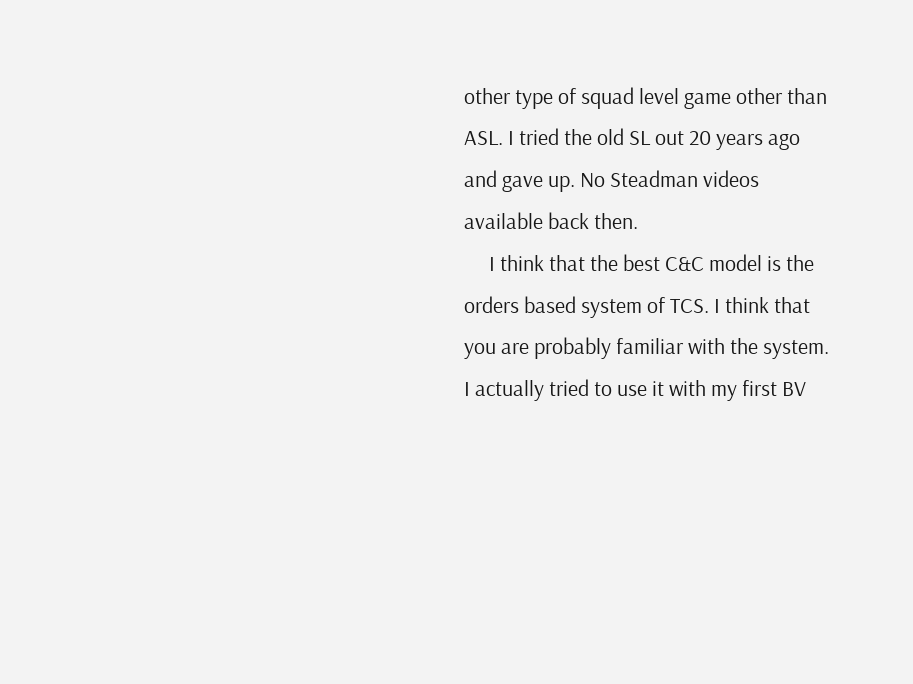other type of squad level game other than ASL. I tried the old SL out 20 years ago and gave up. No Steadman videos available back then.
     I think that the best C&C model is the orders based system of TCS. I think that you are probably familiar with the system. I actually tried to use it with my first BV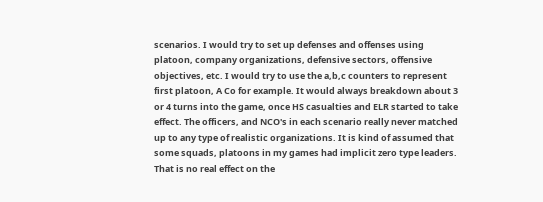scenarios. I would try to set up defenses and offenses using platoon, company organizations, defensive sectors, offensive objectives, etc. I would try to use the a,b,c counters to represent first platoon, A Co for example. It would always breakdown about 3 or 4 turns into the game, once HS casualties and ELR started to take effect. The officers, and NCO's in each scenario really never matched up to any type of realistic organizations. It is kind of assumed that some squads, platoons in my games had implicit zero type leaders. That is no real effect on the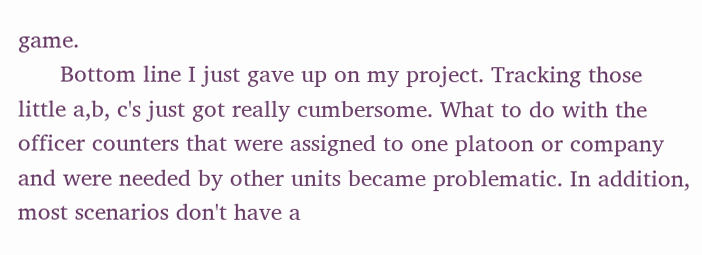game.
      Bottom line I just gave up on my project. Tracking those little a,b, c's just got really cumbersome. What to do with the officer counters that were assigned to one platoon or company and were needed by other units became problematic. In addition, most scenarios don't have a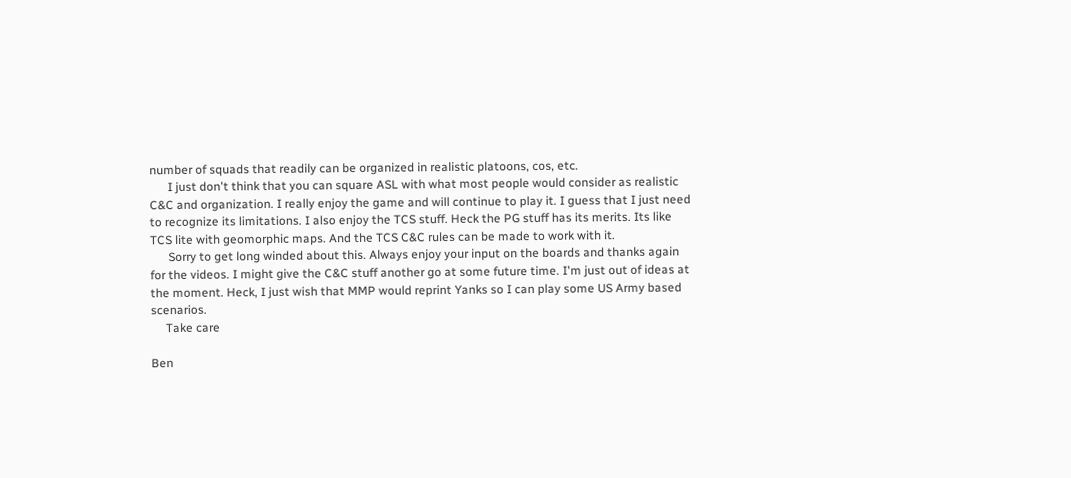number of squads that readily can be organized in realistic platoons, cos, etc.
      I just don't think that you can square ASL with what most people would consider as realistic C&C and organization. I really enjoy the game and will continue to play it. I guess that I just need to recognize its limitations. I also enjoy the TCS stuff. Heck the PG stuff has its merits. Its like TCS lite with geomorphic maps. And the TCS C&C rules can be made to work with it.
      Sorry to get long winded about this. Always enjoy your input on the boards and thanks again for the videos. I might give the C&C stuff another go at some future time. I'm just out of ideas at the moment. Heck, I just wish that MMP would reprint Yanks so I can play some US Army based scenarios.
     Take care

Ben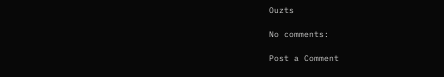Ouzts

No comments:

Post a Comment